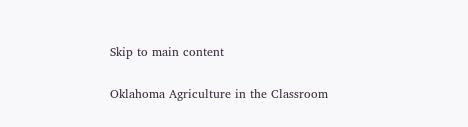Skip to main content

Oklahoma Agriculture in the Classroom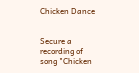Chicken Dance


Secure a recording of song "Chicken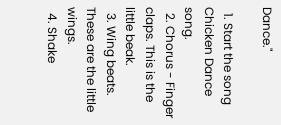Dance."

  1. Start the song Chicken Dance song.
  2. Chorus - Finger claps. This is the little beak.
  3. Wing beats. These are the little wings.
  4. Shake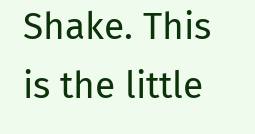Shake. This is the little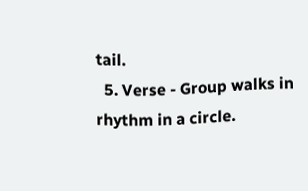tail.
  5. Verse - Group walks in rhythm in a circle.